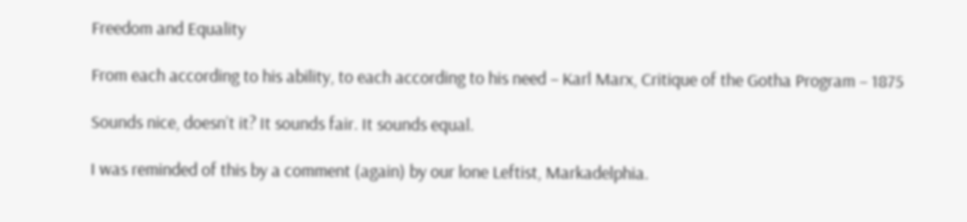Freedom and Equality

From each according to his ability, to each according to his need – Karl Marx, Critique of the Gotha Program – 1875

Sounds nice, doesn’t it? It sounds fair. It sounds equal.

I was reminded of this by a comment (again) by our lone Leftist, Markadelphia.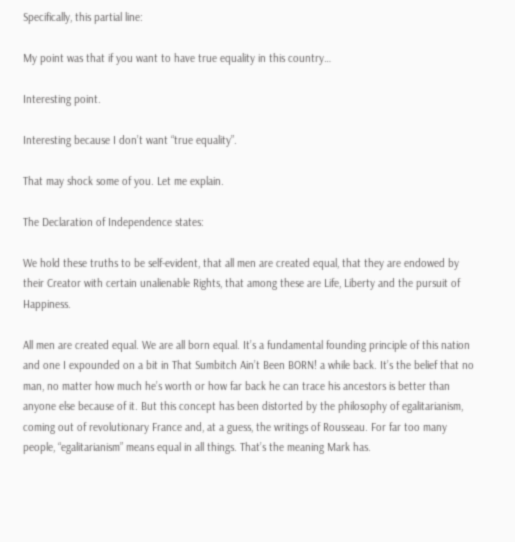Specifically, this partial line:

My point was that if you want to have true equality in this country…

Interesting point.

Interesting because I don’t want “true equality”.

That may shock some of you. Let me explain.

The Declaration of Independence states:

We hold these truths to be self-evident, that all men are created equal, that they are endowed by their Creator with certain unalienable Rights, that among these are Life, Liberty and the pursuit of Happiness.

All men are created equal. We are all born equal. It’s a fundamental founding principle of this nation and one I expounded on a bit in That Sumbitch Ain’t Been BORN! a while back. It’s the belief that no man, no matter how much he’s worth or how far back he can trace his ancestors is better than anyone else because of it. But this concept has been distorted by the philosophy of egalitarianism, coming out of revolutionary France and, at a guess, the writings of Rousseau. For far too many people, “egalitarianism” means equal in all things. That’s the meaning Mark has.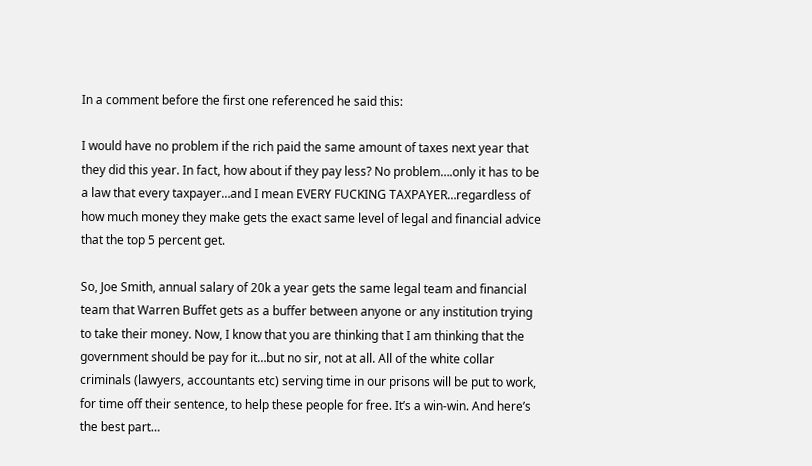In a comment before the first one referenced he said this:

I would have no problem if the rich paid the same amount of taxes next year that they did this year. In fact, how about if they pay less? No problem….only it has to be a law that every taxpayer…and I mean EVERY FUCKING TAXPAYER…regardless of how much money they make gets the exact same level of legal and financial advice that the top 5 percent get.

So, Joe Smith, annual salary of 20k a year gets the same legal team and financial team that Warren Buffet gets as a buffer between anyone or any institution trying to take their money. Now, I know that you are thinking that I am thinking that the government should be pay for it…but no sir, not at all. All of the white collar criminals (lawyers, accountants etc) serving time in our prisons will be put to work, for time off their sentence, to help these people for free. It’s a win-win. And here’s the best part…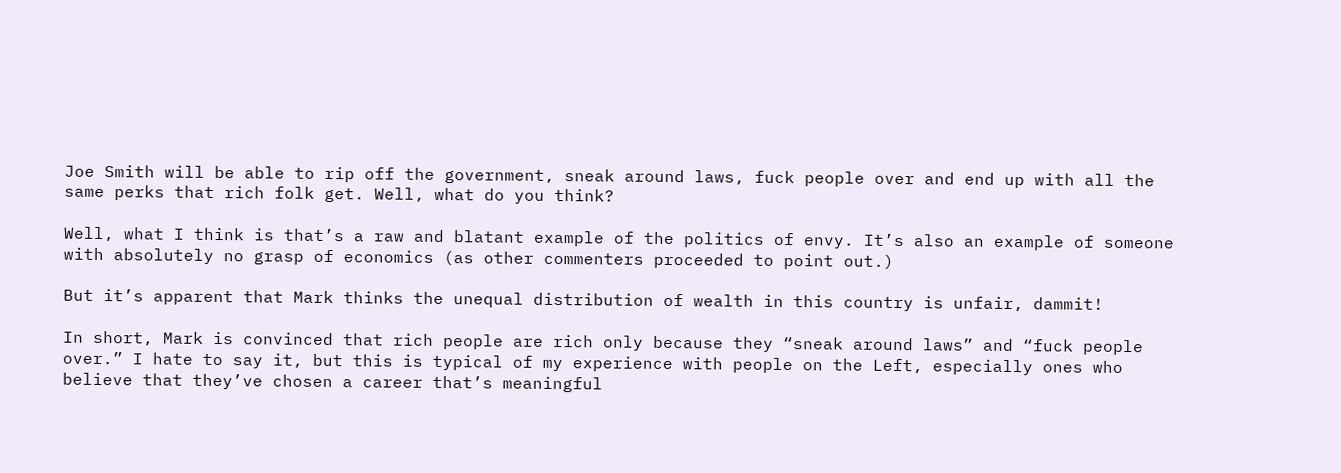Joe Smith will be able to rip off the government, sneak around laws, fuck people over and end up with all the same perks that rich folk get. Well, what do you think?

Well, what I think is that’s a raw and blatant example of the politics of envy. It’s also an example of someone with absolutely no grasp of economics (as other commenters proceeded to point out.)

But it’s apparent that Mark thinks the unequal distribution of wealth in this country is unfair, dammit!

In short, Mark is convinced that rich people are rich only because they “sneak around laws” and “fuck people over.” I hate to say it, but this is typical of my experience with people on the Left, especially ones who believe that they’ve chosen a career that’s meaningful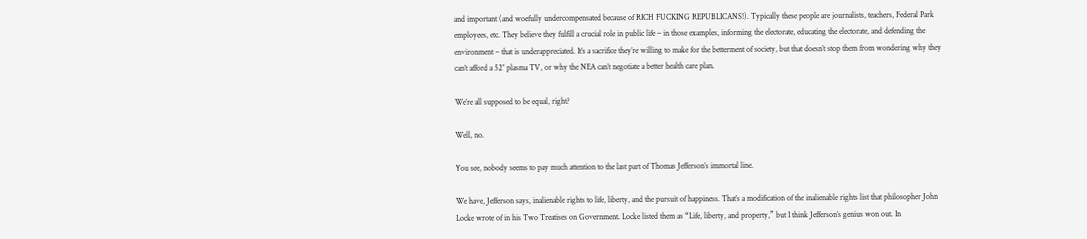and important (and woefully undercompensated because of RICH FUCKING REPUBLICANS!). Typically these people are journalists, teachers, Federal Park employees, etc. They believe they fulfill a crucial role in public life – in those examples, informing the electorate, educating the electorate, and defending the environment – that is underappreciated. It’s a sacrifice they’re willing to make for the betterment of society, but that doesn’t stop them from wondering why they can’t afford a 52″ plasma TV, or why the NEA can’t negotiate a better health care plan.

We’re all supposed to be equal, right?

Well, no.

You see, nobody seems to pay much attention to the last part of Thomas Jefferson’s immortal line.

We have, Jefferson says, inalienable rights to life, liberty, and the pursuit of happiness. That’s a modification of the inalienable rights list that philosopher John Locke wrote of in his Two Treatises on Government. Locke listed them as “Life, liberty, and property,” but I think Jefferson’s genius won out. In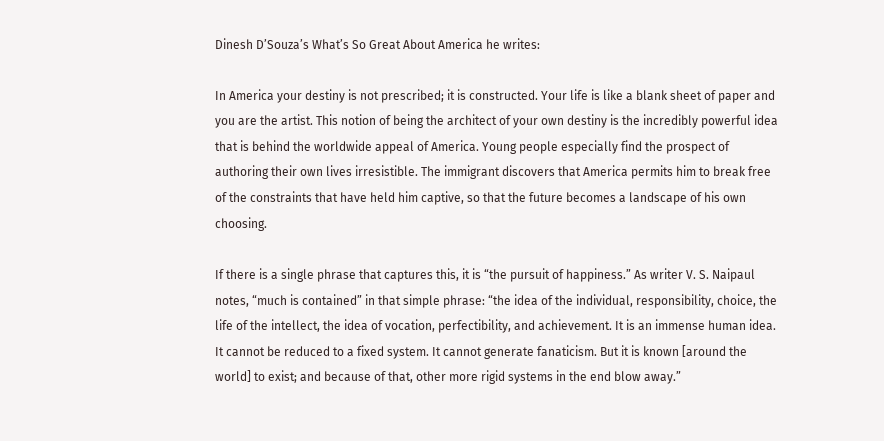Dinesh D’Souza’s What’s So Great About America he writes:

In America your destiny is not prescribed; it is constructed. Your life is like a blank sheet of paper and you are the artist. This notion of being the architect of your own destiny is the incredibly powerful idea that is behind the worldwide appeal of America. Young people especially find the prospect of authoring their own lives irresistible. The immigrant discovers that America permits him to break free of the constraints that have held him captive, so that the future becomes a landscape of his own choosing.

If there is a single phrase that captures this, it is “the pursuit of happiness.” As writer V. S. Naipaul notes, “much is contained” in that simple phrase: “the idea of the individual, responsibility, choice, the life of the intellect, the idea of vocation, perfectibility, and achievement. It is an immense human idea. It cannot be reduced to a fixed system. It cannot generate fanaticism. But it is known [around the world] to exist; and because of that, other more rigid systems in the end blow away.”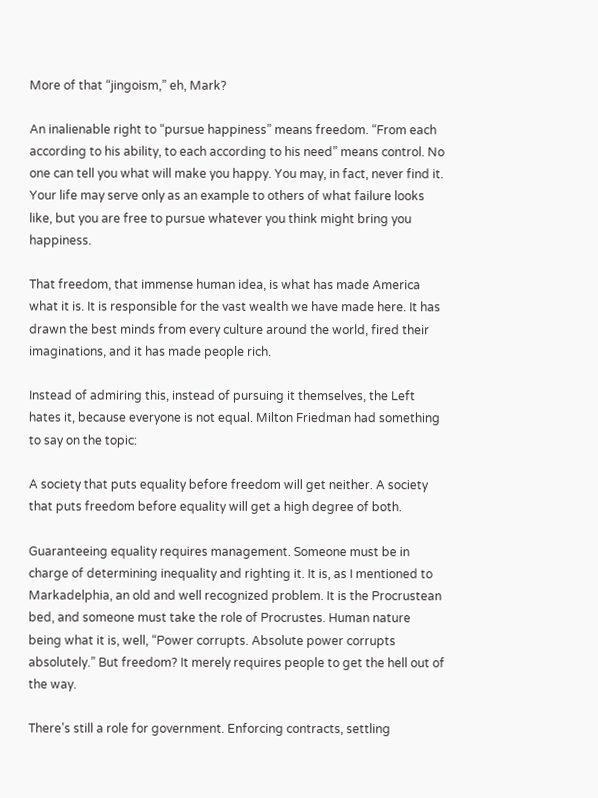More of that “jingoism,” eh, Mark?

An inalienable right to “pursue happiness” means freedom. “From each according to his ability, to each according to his need” means control. No one can tell you what will make you happy. You may, in fact, never find it. Your life may serve only as an example to others of what failure looks like, but you are free to pursue whatever you think might bring you happiness.

That freedom, that immense human idea, is what has made America what it is. It is responsible for the vast wealth we have made here. It has drawn the best minds from every culture around the world, fired their imaginations, and it has made people rich.

Instead of admiring this, instead of pursuing it themselves, the Left hates it, because everyone is not equal. Milton Friedman had something to say on the topic:

A society that puts equality before freedom will get neither. A society that puts freedom before equality will get a high degree of both.

Guaranteeing equality requires management. Someone must be in charge of determining inequality and righting it. It is, as I mentioned to Markadelphia, an old and well recognized problem. It is the Procrustean bed, and someone must take the role of Procrustes. Human nature being what it is, well, “Power corrupts. Absolute power corrupts absolutely.” But freedom? It merely requires people to get the hell out of the way.

There’s still a role for government. Enforcing contracts, settling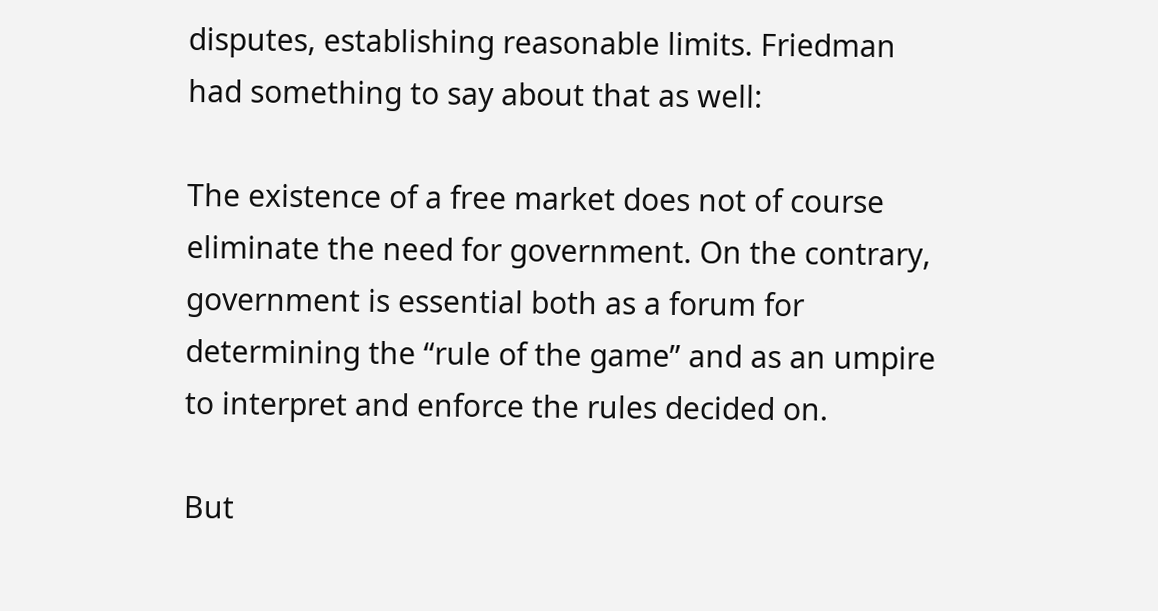disputes, establishing reasonable limits. Friedman had something to say about that as well:

The existence of a free market does not of course eliminate the need for government. On the contrary, government is essential both as a forum for determining the “rule of the game” and as an umpire to interpret and enforce the rules decided on.

But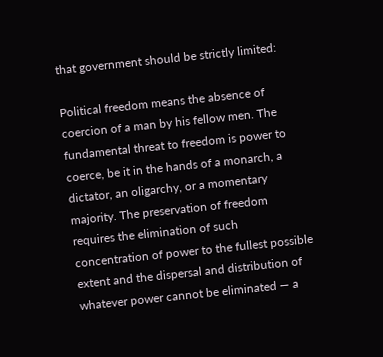that government should be strictly limited:

Political freedom means the absence of coercion of a man by his fellow men. The fundamental threat to freedom is power to coerce, be it in the hands of a monarch, a dictator, an oligarchy, or a momentary majority. The preservation of freedom requires the elimination of such concentration of power to the fullest possible extent and the dispersal and distribution of whatever power cannot be eliminated — a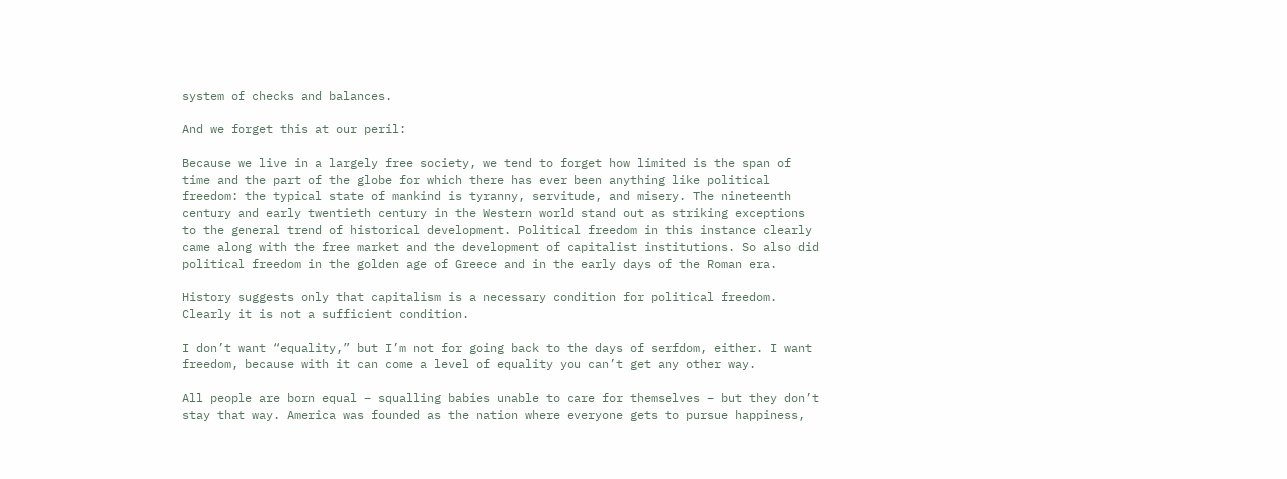system of checks and balances.

And we forget this at our peril:

Because we live in a largely free society, we tend to forget how limited is the span of time and the part of the globe for which there has ever been anything like political freedom: the typical state of mankind is tyranny, servitude, and misery. The nineteenth century and early twentieth century in the Western world stand out as striking exceptions to the general trend of historical development. Political freedom in this instance clearly came along with the free market and the development of capitalist institutions. So also did political freedom in the golden age of Greece and in the early days of the Roman era.

History suggests only that capitalism is a necessary condition for political freedom. Clearly it is not a sufficient condition.

I don’t want “equality,” but I’m not for going back to the days of serfdom, either. I want freedom, because with it can come a level of equality you can’t get any other way.

All people are born equal – squalling babies unable to care for themselves – but they don’t stay that way. America was founded as the nation where everyone gets to pursue happiness,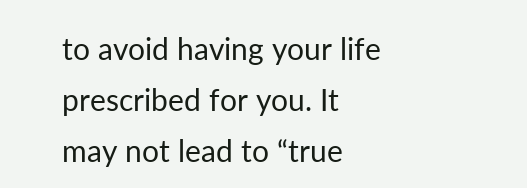to avoid having your life prescribed for you. It may not lead to “true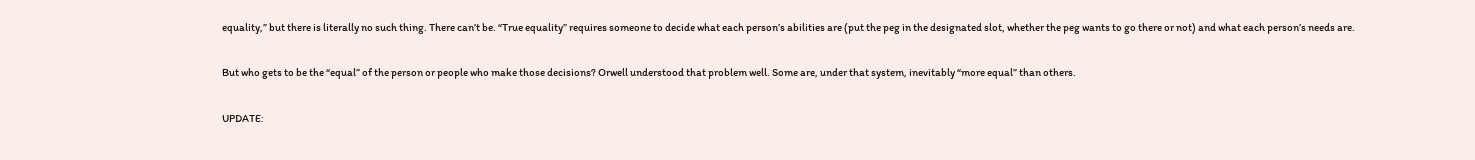equality,” but there is literally no such thing. There can’t be. “True equality” requires someone to decide what each person’s abilities are (put the peg in the designated slot, whether the peg wants to go there or not) and what each person’s needs are.

But who gets to be the “equal” of the person or people who make those decisions? Orwell understood that problem well. Some are, under that system, inevitably “more equal” than others.

UPDATE: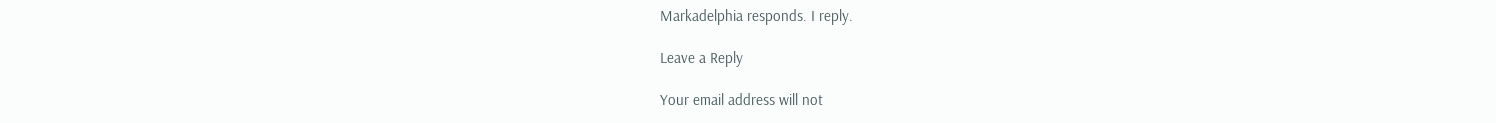Markadelphia responds. I reply.

Leave a Reply

Your email address will not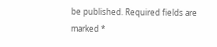be published. Required fields are marked *